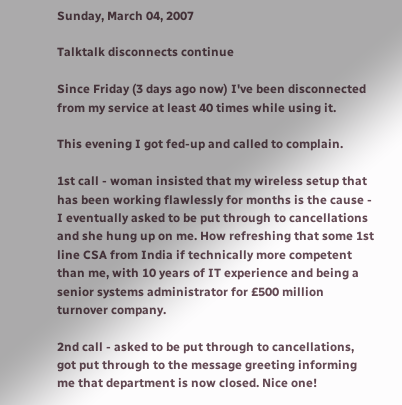Sunday, March 04, 2007

Talktalk disconnects continue

Since Friday (3 days ago now) I've been disconnected from my service at least 40 times while using it.

This evening I got fed-up and called to complain.

1st call - woman insisted that my wireless setup that has been working flawlessly for months is the cause - I eventually asked to be put through to cancellations and she hung up on me. How refreshing that some 1st line CSA from India if technically more competent than me, with 10 years of IT experience and being a senior systems administrator for £500 million turnover company.

2nd call - asked to be put through to cancellations, got put through to the message greeting informing me that department is now closed. Nice one!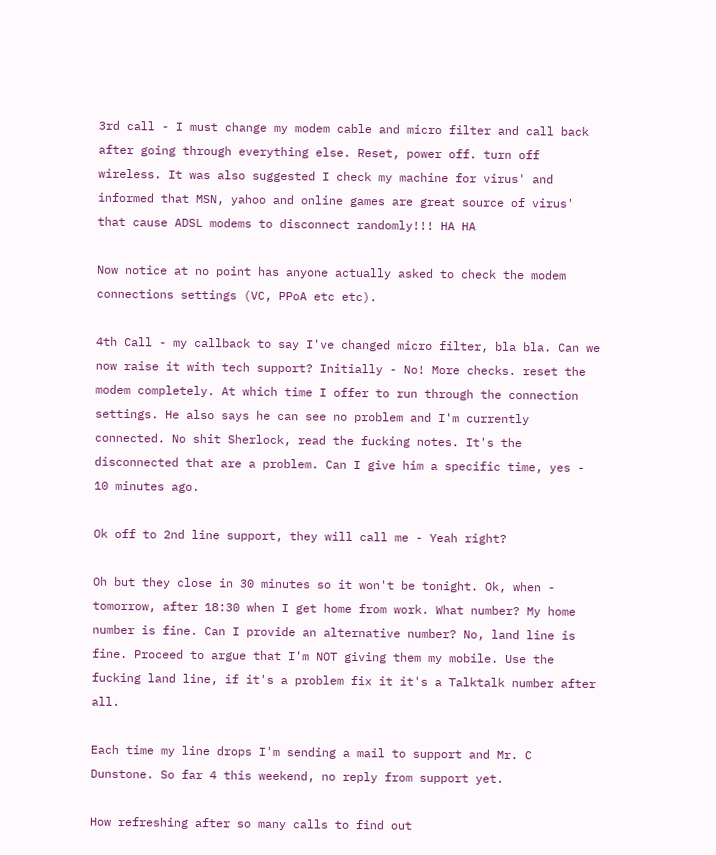3rd call - I must change my modem cable and micro filter and call back after going through everything else. Reset, power off. turn off wireless. It was also suggested I check my machine for virus' and informed that MSN, yahoo and online games are great source of virus' that cause ADSL modems to disconnect randomly!!! HA HA

Now notice at no point has anyone actually asked to check the modem connections settings (VC, PPoA etc etc).

4th Call - my callback to say I've changed micro filter, bla bla. Can we now raise it with tech support? Initially - No! More checks. reset the modem completely. At which time I offer to run through the connection settings. He also says he can see no problem and I'm currently connected. No shit Sherlock, read the fucking notes. It's the disconnected that are a problem. Can I give him a specific time, yes - 10 minutes ago.

Ok off to 2nd line support, they will call me - Yeah right?

Oh but they close in 30 minutes so it won't be tonight. Ok, when - tomorrow, after 18:30 when I get home from work. What number? My home number is fine. Can I provide an alternative number? No, land line is fine. Proceed to argue that I'm NOT giving them my mobile. Use the fucking land line, if it's a problem fix it it's a Talktalk number after all.

Each time my line drops I'm sending a mail to support and Mr. C Dunstone. So far 4 this weekend, no reply from support yet.

How refreshing after so many calls to find out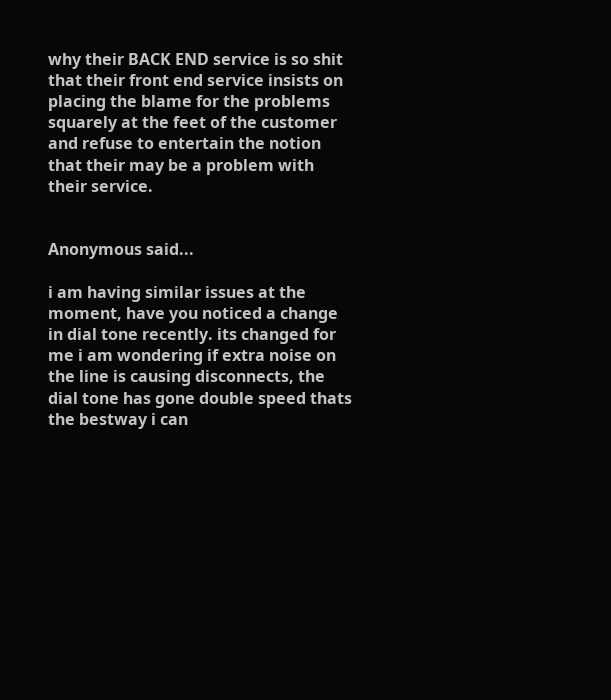why their BACK END service is so shit that their front end service insists on placing the blame for the problems squarely at the feet of the customer and refuse to entertain the notion that their may be a problem with their service.


Anonymous said...

i am having similar issues at the moment, have you noticed a change in dial tone recently. its changed for me i am wondering if extra noise on the line is causing disconnects, the dial tone has gone double speed thats the bestway i can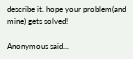describe it. hope your problem(and mine) gets solved!

Anonymous said...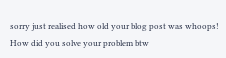sorry just realised how old your blog post was whoops! How did you solve your problem btw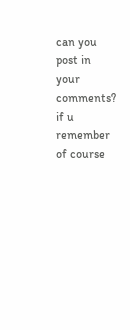can you post in your comments? if u remember of course